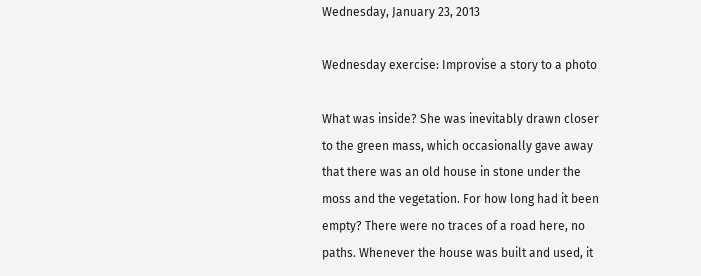Wednesday, January 23, 2013

Wednesday exercise: Improvise a story to a photo

What was inside? She was inevitably drawn closer to the green mass, which occasionally gave away that there was an old house in stone under the moss and the vegetation. For how long had it been empty? There were no traces of a road here, no paths. Whenever the house was built and used, it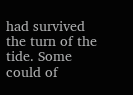had survived the turn of the tide. Some could of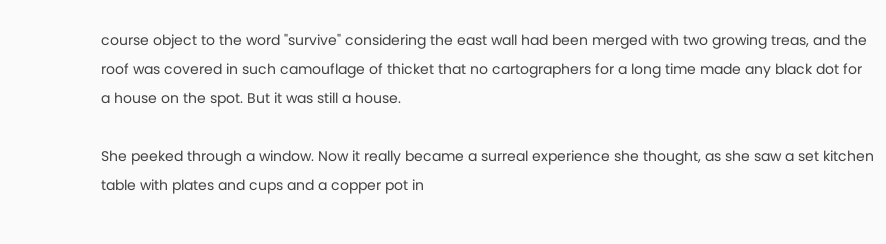course object to the word "survive" considering the east wall had been merged with two growing treas, and the roof was covered in such camouflage of thicket that no cartographers for a long time made any black dot for a house on the spot. But it was still a house.

She peeked through a window. Now it really became a surreal experience she thought, as she saw a set kitchen table with plates and cups and a copper pot in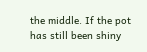the middle. If the pot has still been shiny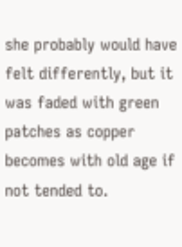she probably would have felt differently, but it was faded with green patches as copper becomes with old age if not tended to.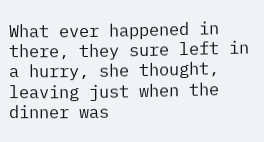What ever happened in there, they sure left in a hurry, she thought, leaving just when the dinner was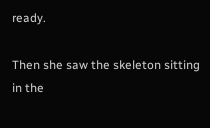ready.

Then she saw the skeleton sitting in the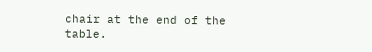chair at the end of the table.